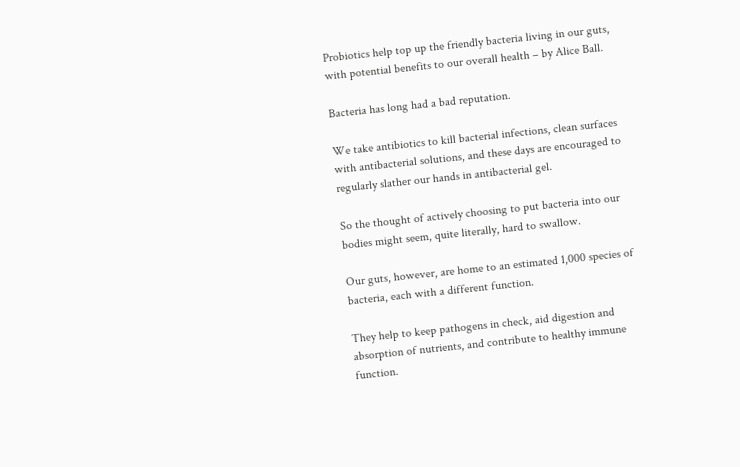Probiotics help top up the friendly bacteria living in our guts, with potential benefits to our overall health – by Alice Ball.

Bacteria has long had a bad reputation.

We take antibiotics to kill bacterial infections, clean surfaces with antibacterial solutions, and these days are encouraged to regularly slather our hands in antibacterial gel.

So the thought of actively choosing to put bacteria into our bodies might seem, quite literally, hard to swallow.

Our guts, however, are home to an estimated 1,000 species of bacteria, each with a different function.

They help to keep pathogens in check, aid digestion and absorption of nutrients, and contribute to healthy immune function.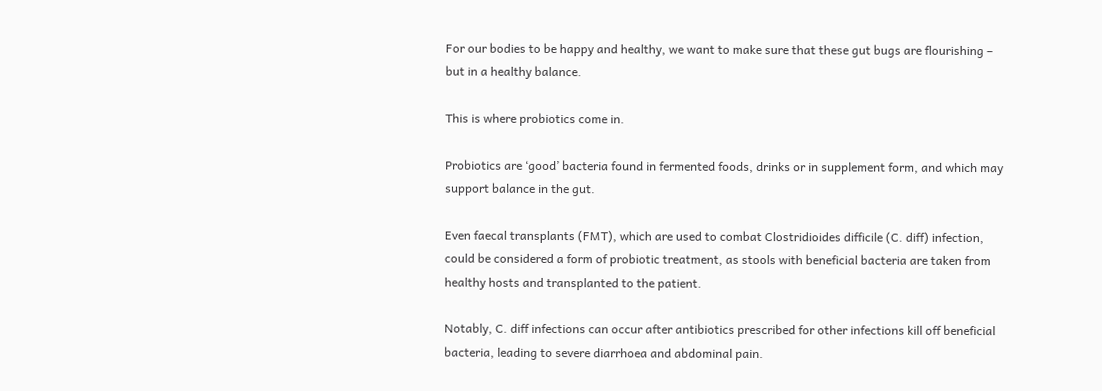For our bodies to be happy and healthy, we want to make sure that these gut bugs are flourishing – but in a healthy balance.

This is where probiotics come in.

Probiotics are ‘good’ bacteria found in fermented foods, drinks or in supplement form, and which may support balance in the gut.

Even faecal transplants (FMT), which are used to combat Clostridioides difficile (C. diff) infection, could be considered a form of probiotic treatment, as stools with beneficial bacteria are taken from healthy hosts and transplanted to the patient.

Notably, C. diff infections can occur after antibiotics prescribed for other infections kill off beneficial bacteria, leading to severe diarrhoea and abdominal pain.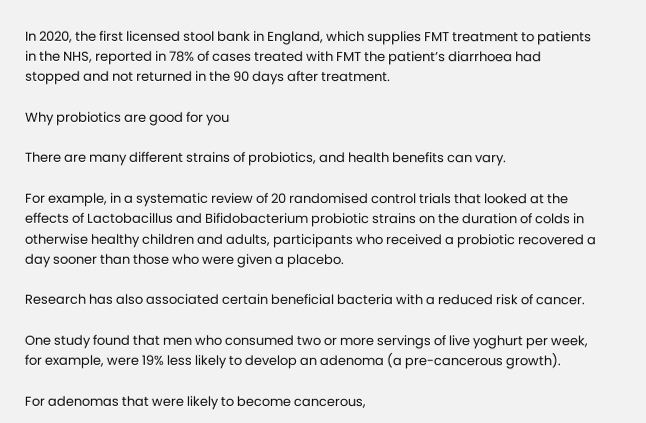In 2020, the first licensed stool bank in England, which supplies FMT treatment to patients in the NHS, reported in 78% of cases treated with FMT the patient’s diarrhoea had stopped and not returned in the 90 days after treatment.

Why probiotics are good for you

There are many different strains of probiotics, and health benefits can vary.

For example, in a systematic review of 20 randomised control trials that looked at the effects of Lactobacillus and Bifidobacterium probiotic strains on the duration of colds in otherwise healthy children and adults, participants who received a probiotic recovered a day sooner than those who were given a placebo.

Research has also associated certain beneficial bacteria with a reduced risk of cancer.

One study found that men who consumed two or more servings of live yoghurt per week, for example, were 19% less likely to develop an adenoma (a pre-cancerous growth).

For adenomas that were likely to become cancerous,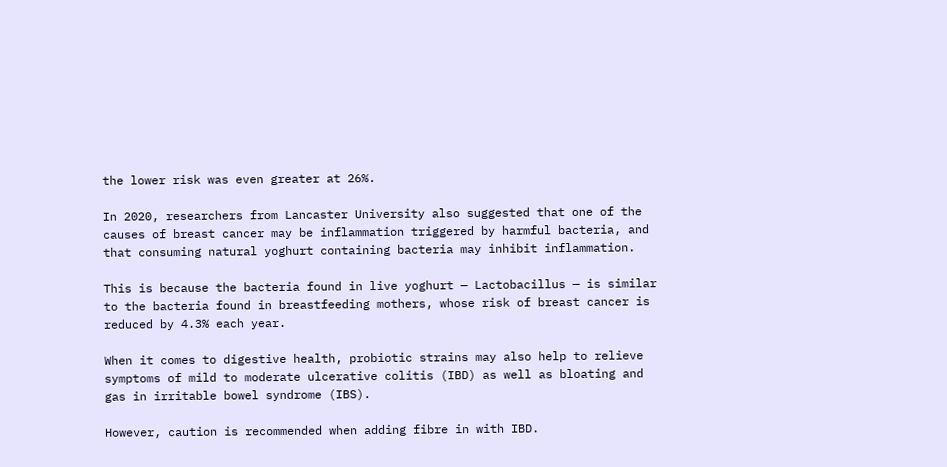the lower risk was even greater at 26%.

In 2020, researchers from Lancaster University also suggested that one of the causes of breast cancer may be inflammation triggered by harmful bacteria, and that consuming natural yoghurt containing bacteria may inhibit inflammation.

This is because the bacteria found in live yoghurt — Lactobacillus — is similar to the bacteria found in breastfeeding mothers, whose risk of breast cancer is reduced by 4.3% each year.

When it comes to digestive health, probiotic strains may also help to relieve symptoms of mild to moderate ulcerative colitis (IBD) as well as bloating and gas in irritable bowel syndrome (IBS).

However, caution is recommended when adding fibre in with IBD.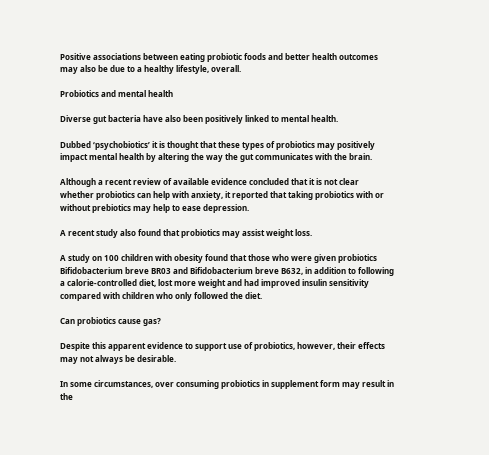Positive associations between eating probiotic foods and better health outcomes may also be due to a healthy lifestyle, overall.

Probiotics and mental health

Diverse gut bacteria have also been positively linked to mental health.

Dubbed ‘psychobiotics’ it is thought that these types of probiotics may positively impact mental health by altering the way the gut communicates with the brain.

Although a recent review of available evidence concluded that it is not clear whether probiotics can help with anxiety, it reported that taking probiotics with or without prebiotics may help to ease depression.

A recent study also found that probiotics may assist weight loss.

A study on 100 children with obesity found that those who were given probiotics Bifidobacterium breve BR03 and Bifidobacterium breve B632, in addition to following a calorie-controlled diet, lost more weight and had improved insulin sensitivity compared with children who only followed the diet.

Can probiotics cause gas?

Despite this apparent evidence to support use of probiotics, however, their effects may not always be desirable.

In some circumstances, over consuming probiotics in supplement form may result in the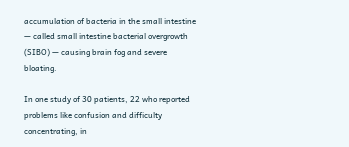accumulation of bacteria in the small intestine — called small intestine bacterial overgrowth (SIBO) — causing brain fog and severe bloating.

In one study of 30 patients, 22 who reported problems like confusion and difficulty concentrating, in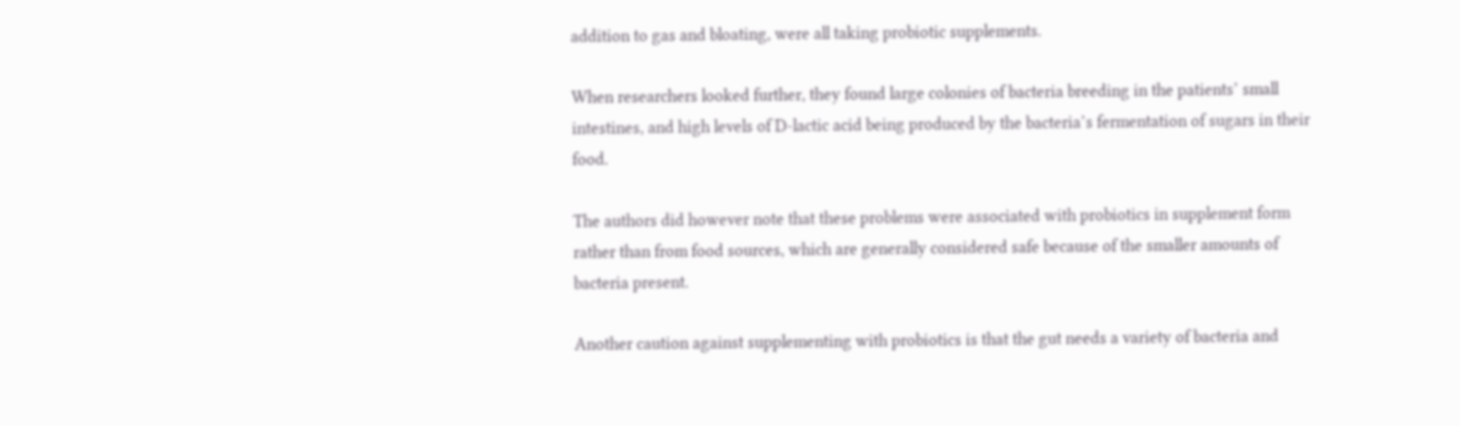addition to gas and bloating, were all taking probiotic supplements.

When researchers looked further, they found large colonies of bacteria breeding in the patients’ small intestines, and high levels of D-lactic acid being produced by the bacteria’s fermentation of sugars in their food.

The authors did however note that these problems were associated with probiotics in supplement form rather than from food sources, which are generally considered safe because of the smaller amounts of bacteria present.

Another caution against supplementing with probiotics is that the gut needs a variety of bacteria and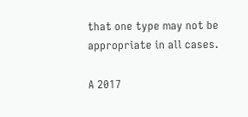that one type may not be appropriate in all cases.

A 2017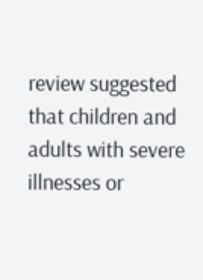review suggested that children and adults with severe illnesses or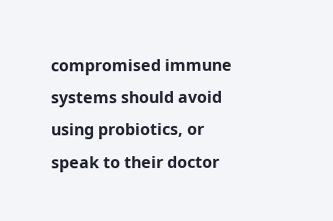compromised immune systems should avoid using probiotics, or speak to their doctor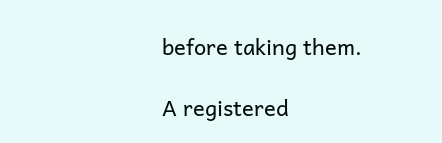before taking them.

A registered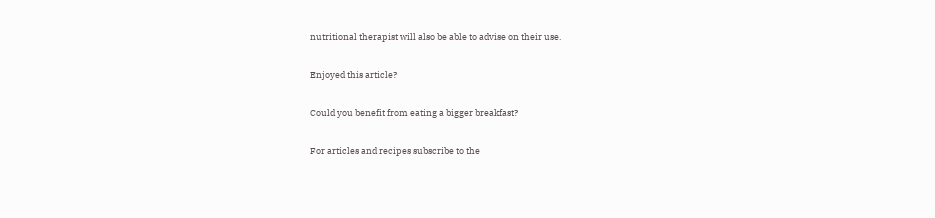nutritional therapist will also be able to advise on their use.

Enjoyed this article?

Could you benefit from eating a bigger breakfast?

For articles and recipes subscribe to the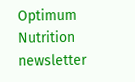Optimum Nutrition newsletter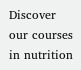Discover our courses in nutrition